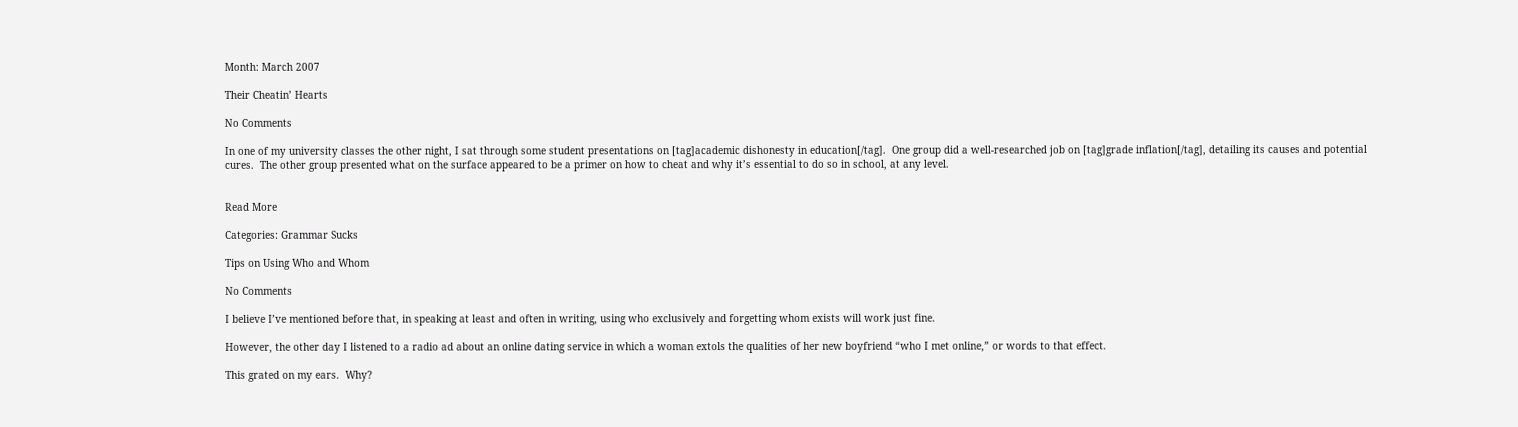Month: March 2007

Their Cheatin’ Hearts

No Comments

In one of my university classes the other night, I sat through some student presentations on [tag]academic dishonesty in education[/tag].  One group did a well-researched job on [tag]grade inflation[/tag], detailing its causes and potential cures.  The other group presented what on the surface appeared to be a primer on how to cheat and why it’s essential to do so in school, at any level.


Read More

Categories: Grammar Sucks

Tips on Using Who and Whom

No Comments

I believe I’ve mentioned before that, in speaking at least and often in writing, using who exclusively and forgetting whom exists will work just fine.

However, the other day I listened to a radio ad about an online dating service in which a woman extols the qualities of her new boyfriend “who I met online,” or words to that effect.

This grated on my ears.  Why?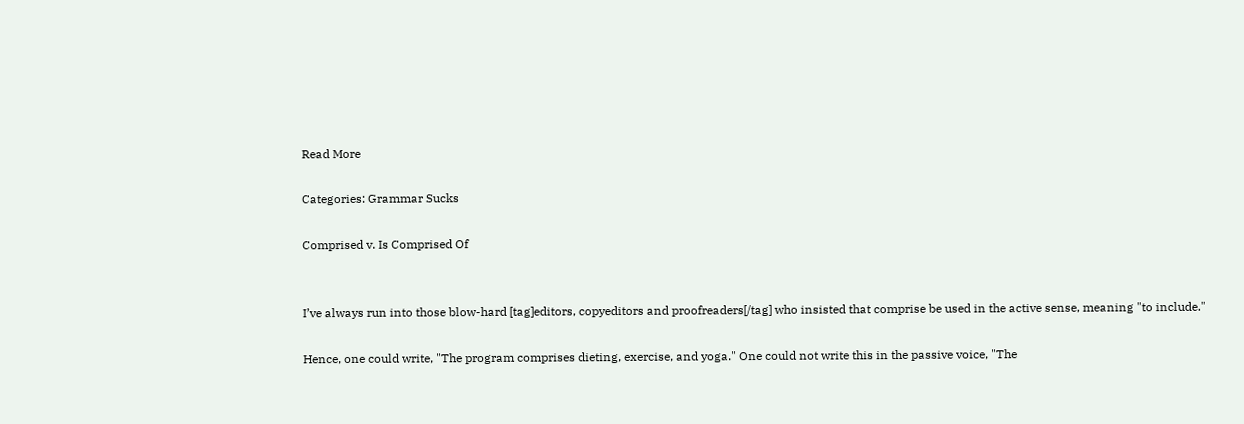Read More

Categories: Grammar Sucks

Comprised v. Is Comprised Of


I’ve always run into those blow-hard [tag]editors, copyeditors and proofreaders[/tag] who insisted that comprise be used in the active sense, meaning "to include."

Hence, one could write, "The program comprises dieting, exercise, and yoga." One could not write this in the passive voice, "The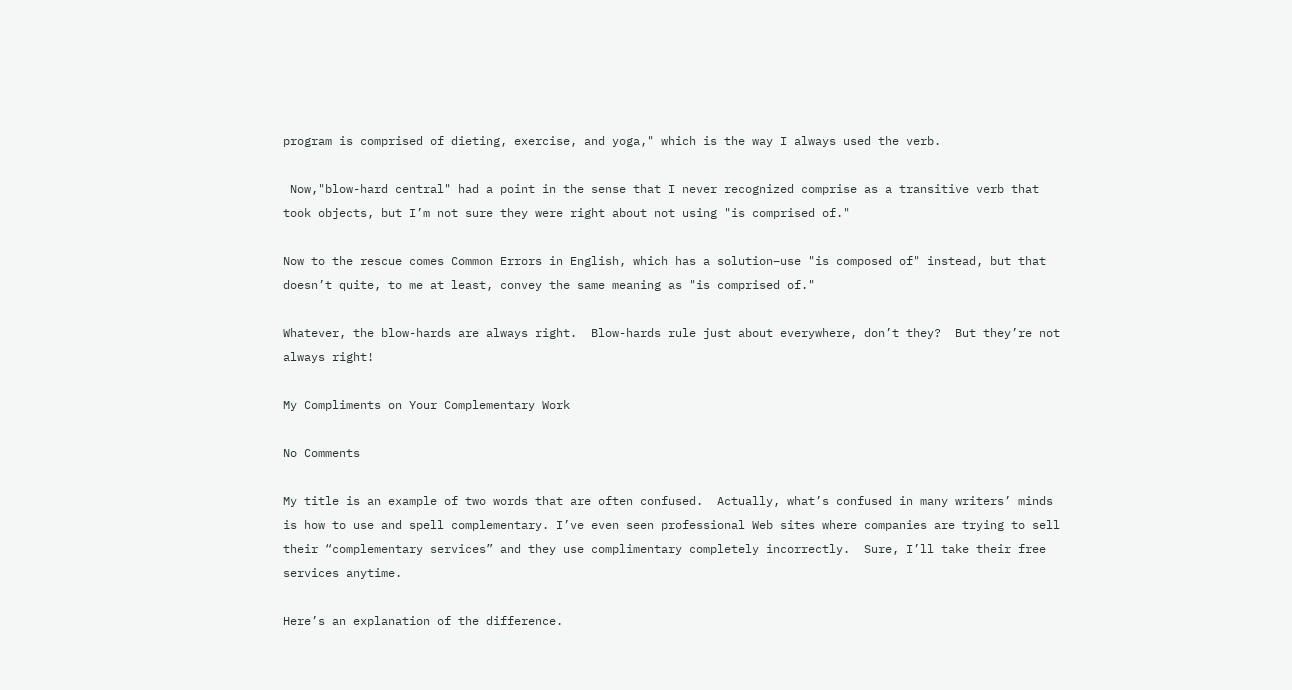program is comprised of dieting, exercise, and yoga," which is the way I always used the verb.

 Now,"blow-hard central" had a point in the sense that I never recognized comprise as a transitive verb that took objects, but I’m not sure they were right about not using "is comprised of."

Now to the rescue comes Common Errors in English, which has a solution–use "is composed of" instead, but that doesn’t quite, to me at least, convey the same meaning as "is comprised of."

Whatever, the blow-hards are always right.  Blow-hards rule just about everywhere, don’t they?  But they’re not always right!

My Compliments on Your Complementary Work

No Comments

My title is an example of two words that are often confused.  Actually, what’s confused in many writers’ minds is how to use and spell complementary. I’ve even seen professional Web sites where companies are trying to sell their “complementary services” and they use complimentary completely incorrectly.  Sure, I’ll take their free services anytime.

Here’s an explanation of the difference.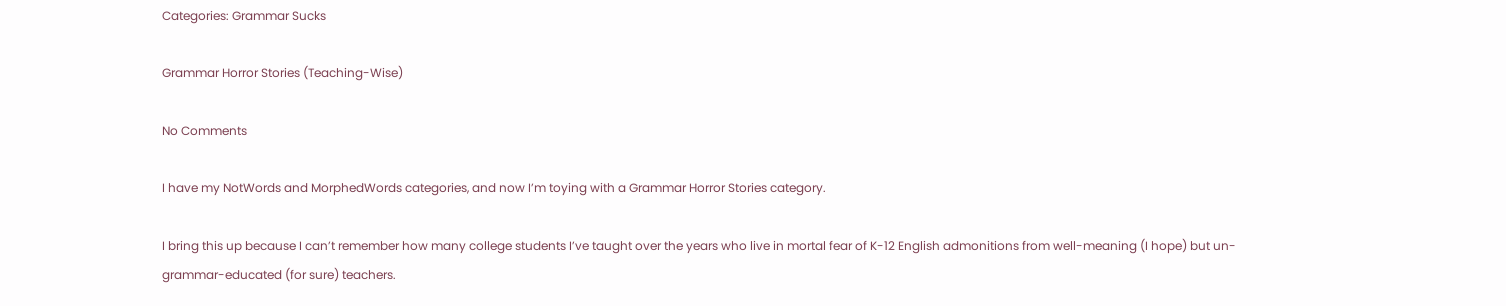Categories: Grammar Sucks

Grammar Horror Stories (Teaching-Wise)

No Comments

I have my NotWords and MorphedWords categories, and now I’m toying with a Grammar Horror Stories category.

I bring this up because I can’t remember how many college students I’ve taught over the years who live in mortal fear of K-12 English admonitions from well-meaning (I hope) but un-grammar-educated (for sure) teachers.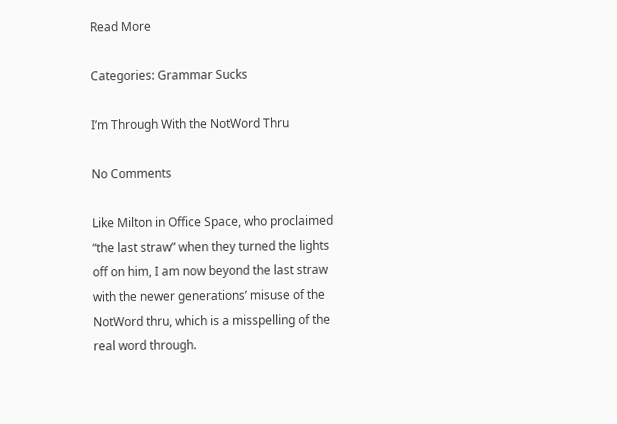Read More

Categories: Grammar Sucks

I’m Through With the NotWord Thru

No Comments

Like Milton in Office Space, who proclaimed “the last straw” when they turned the lights off on him, I am now beyond the last straw with the newer generations’ misuse of the NotWord thru, which is a misspelling of the real word through.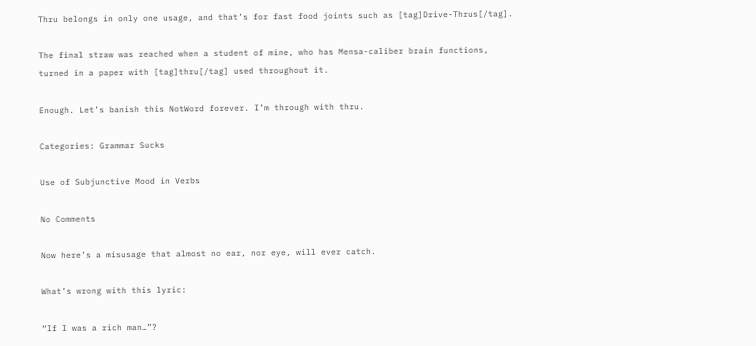Thru belongs in only one usage, and that’s for fast food joints such as [tag]Drive-Thrus[/tag].

The final straw was reached when a student of mine, who has Mensa-caliber brain functions, turned in a paper with [tag]thru[/tag] used throughout it.

Enough. Let’s banish this NotWord forever. I’m through with thru.

Categories: Grammar Sucks

Use of Subjunctive Mood in Verbs

No Comments

Now here’s a misusage that almost no ear, nor eye, will ever catch.

What’s wrong with this lyric:

“If I was a rich man…”?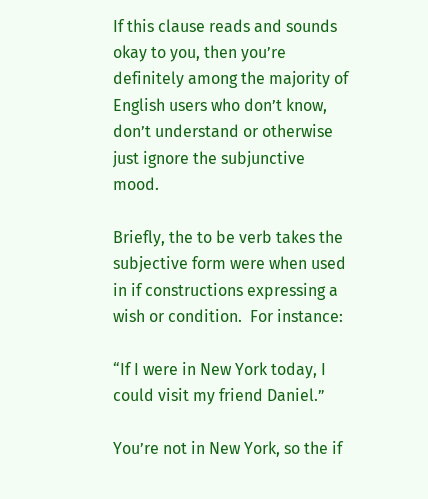If this clause reads and sounds okay to you, then you’re definitely among the majority of English users who don’t know, don’t understand or otherwise just ignore the subjunctive mood.

Briefly, the to be verb takes the subjective form were when used in if constructions expressing a wish or condition.  For instance:

“If I were in New York today, I could visit my friend Daniel.”

You’re not in New York, so the if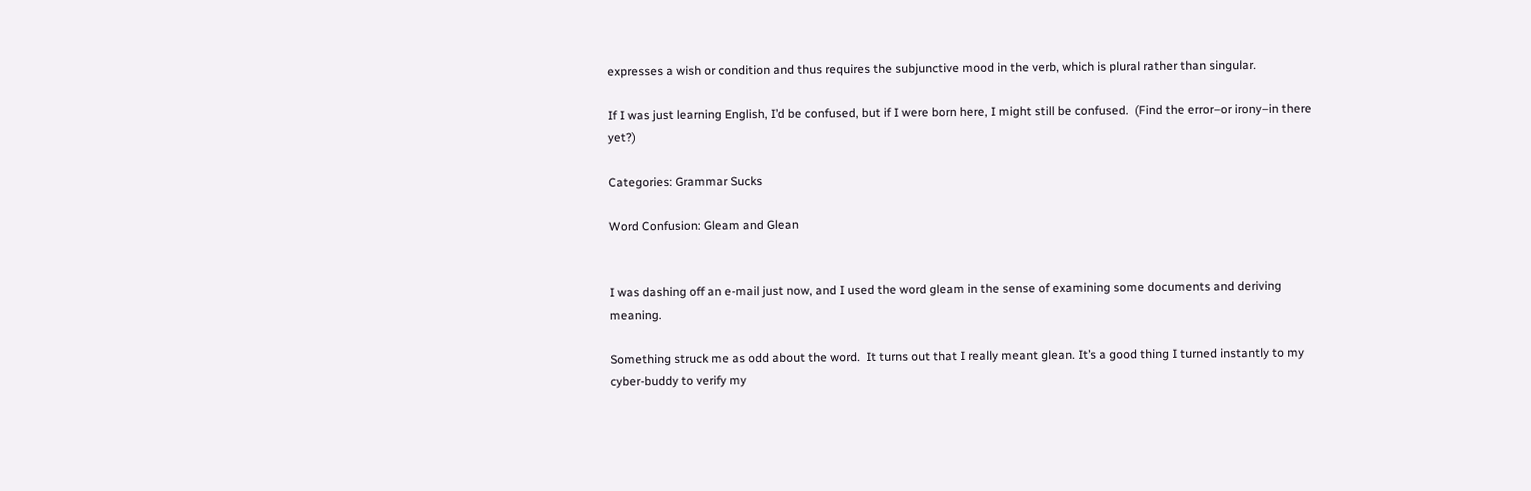expresses a wish or condition and thus requires the subjunctive mood in the verb, which is plural rather than singular.

If I was just learning English, I’d be confused, but if I were born here, I might still be confused.  (Find the error–or irony–in there yet?)

Categories: Grammar Sucks

Word Confusion: Gleam and Glean


I was dashing off an e-mail just now, and I used the word gleam in the sense of examining some documents and deriving meaning.

Something struck me as odd about the word.  It turns out that I really meant glean. It’s a good thing I turned instantly to my cyber-buddy to verify my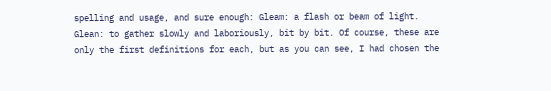spelling and usage, and sure enough: Gleam: a flash or beam of light. Glean: to gather slowly and laboriously, bit by bit. Of course, these are only the first definitions for each, but as you can see, I had chosen the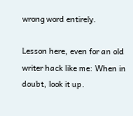wrong word entirely.

Lesson here, even for an old writer hack like me: When in doubt, look it up.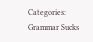Categories: Grammar Sucks